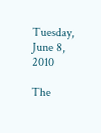Tuesday, June 8, 2010

The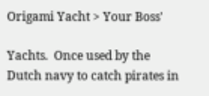Origami Yacht > Your Boss'

Yachts.  Once used by the Dutch navy to catch pirates in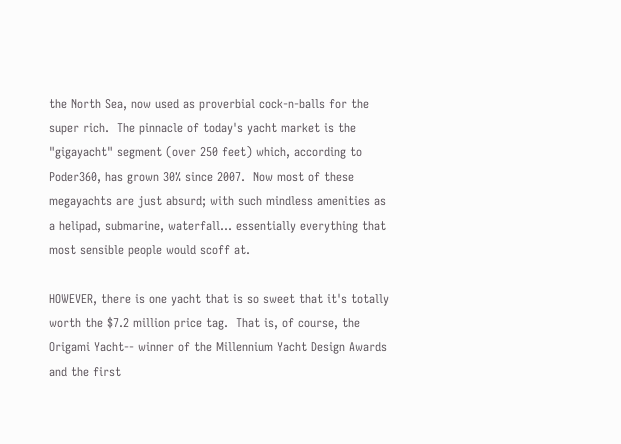the North Sea, now used as proverbial cock-n-balls for the super rich.  The pinnacle of today's yacht market is the "gigayacht" segment (over 250 feet) which, according to Poder360, has grown 30% since 2007.  Now most of these megayachts are just absurd; with such mindless amenities as a helipad, submarine, waterfall... essentially everything that most sensible people would scoff at.

HOWEVER, there is one yacht that is so sweet that it's totally worth the $7.2 million price tag.  That is, of course, the Origami Yacht-- winner of the Millennium Yacht Design Awards and the first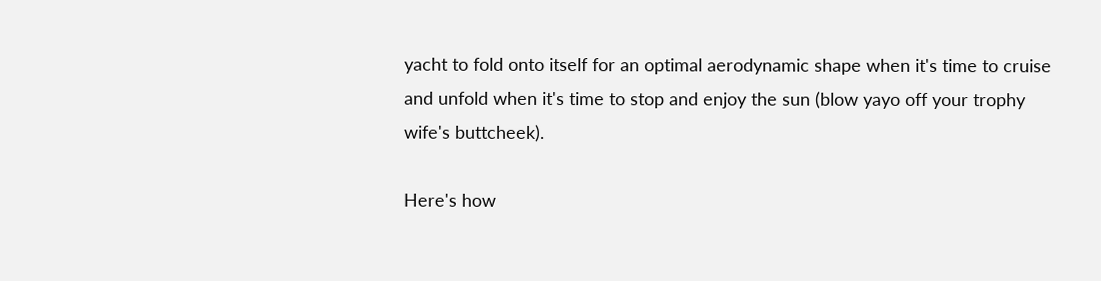yacht to fold onto itself for an optimal aerodynamic shape when it's time to cruise and unfold when it's time to stop and enjoy the sun (blow yayo off your trophy wife's buttcheek).

Here's how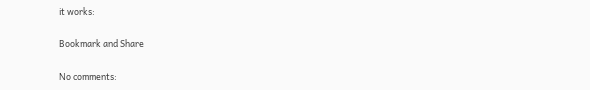it works:

Bookmark and Share

No comments: